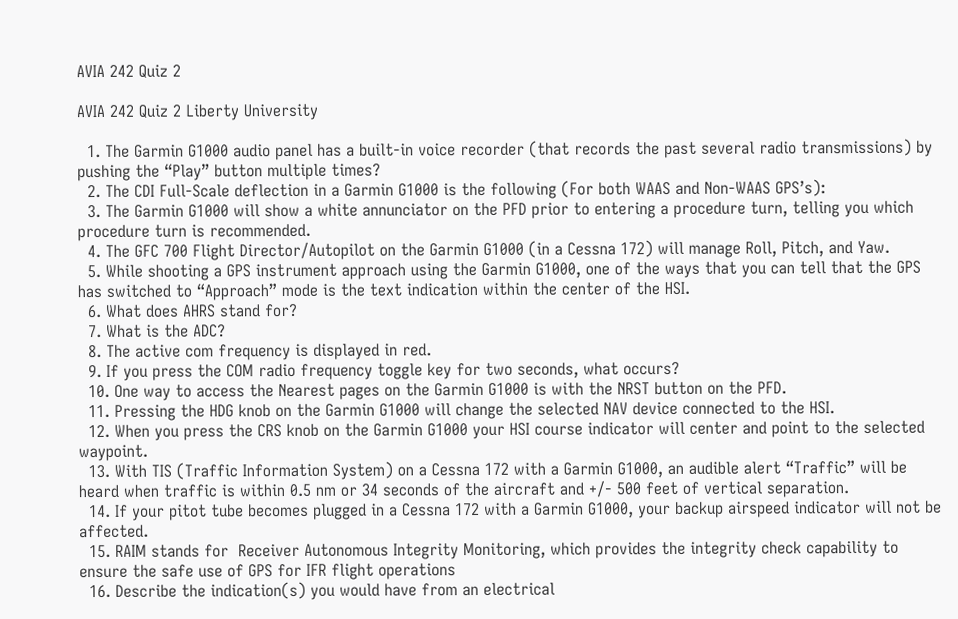AVIA 242 Quiz 2

AVIA 242 Quiz 2 Liberty University

  1. The Garmin G1000 audio panel has a built-in voice recorder (that records the past several radio transmissions) by pushing the “Play” button multiple times?
  2. The CDI Full-Scale deflection in a Garmin G1000 is the following (For both WAAS and Non-WAAS GPS’s):
  3. The Garmin G1000 will show a white annunciator on the PFD prior to entering a procedure turn, telling you which procedure turn is recommended.
  4. The GFC 700 Flight Director/Autopilot on the Garmin G1000 (in a Cessna 172) will manage Roll, Pitch, and Yaw.
  5. While shooting a GPS instrument approach using the Garmin G1000, one of the ways that you can tell that the GPS has switched to “Approach” mode is the text indication within the center of the HSI.
  6. What does AHRS stand for?
  7. What is the ADC?
  8. The active com frequency is displayed in red.
  9. If you press the COM radio frequency toggle key for two seconds, what occurs?
  10. One way to access the Nearest pages on the Garmin G1000 is with the NRST button on the PFD.
  11. Pressing the HDG knob on the Garmin G1000 will change the selected NAV device connected to the HSI.
  12. When you press the CRS knob on the Garmin G1000 your HSI course indicator will center and point to the selected waypoint.
  13. With TIS (Traffic Information System) on a Cessna 172 with a Garmin G1000, an audible alert “Traffic” will be heard when traffic is within 0.5 nm or 34 seconds of the aircraft and +/- 500 feet of vertical separation.
  14. If your pitot tube becomes plugged in a Cessna 172 with a Garmin G1000, your backup airspeed indicator will not be affected.
  15. RAIM stands for  Receiver Autonomous Integrity Monitoring, which provides the integrity check capability to ensure the safe use of GPS for IFR flight operations
  16. Describe the indication(s) you would have from an electrical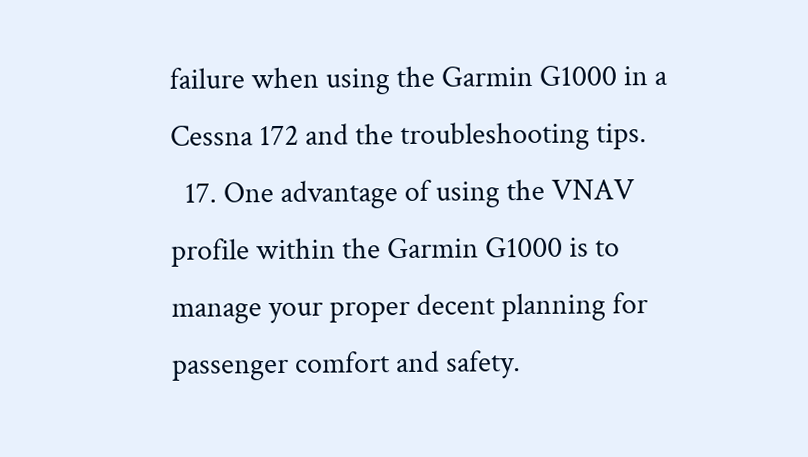failure when using the Garmin G1000 in a Cessna 172 and the troubleshooting tips.
  17. One advantage of using the VNAV profile within the Garmin G1000 is to manage your proper decent planning for passenger comfort and safety.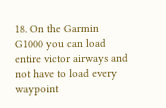18. On the Garmin G1000 you can load entire victor airways and not have to load every waypoint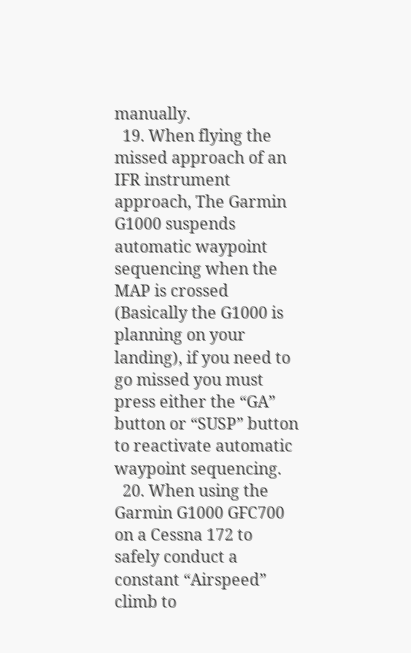manually.
  19. When flying the missed approach of an IFR instrument approach, The Garmin G1000 suspends automatic waypoint sequencing when the MAP is crossed (Basically the G1000 is planning on your landing), if you need to go missed you must press either the “GA” button or “SUSP” button to reactivate automatic waypoint sequencing.
  20. When using the Garmin G1000 GFC700 on a Cessna 172 to safely conduct a constant “Airspeed” climb to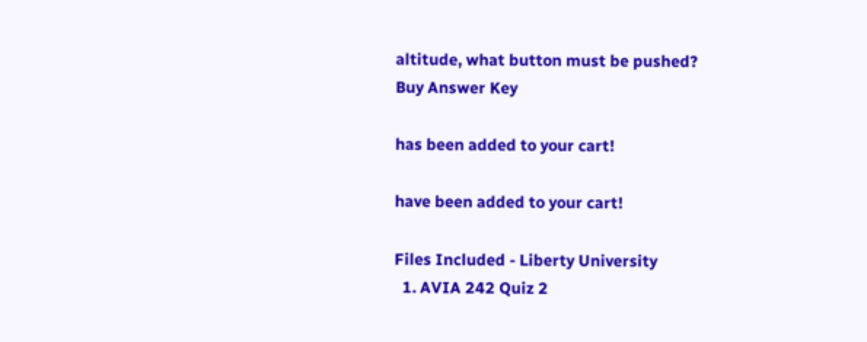altitude, what button must be pushed?
Buy Answer Key

has been added to your cart!

have been added to your cart!

Files Included - Liberty University
  1. AVIA 242 Quiz 2